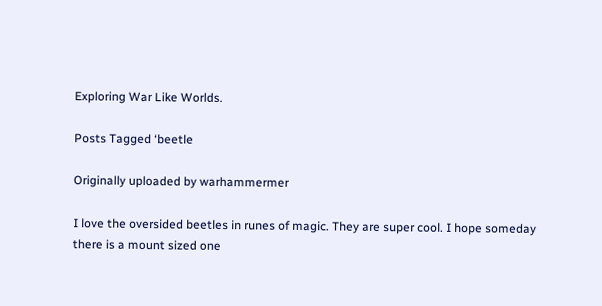Exploring War Like Worlds.

Posts Tagged ‘beetle

Originally uploaded by warhammermer

I love the oversided beetles in runes of magic. They are super cool. I hope someday there is a mount sized one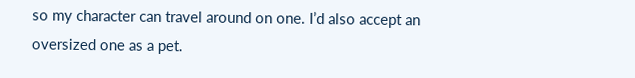so my character can travel around on one. I’d also accept an oversized one as a pet.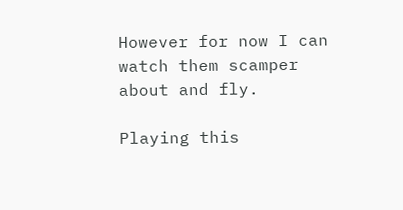However for now I can watch them scamper about and fly.

Playing this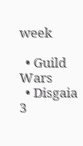week

  • Guild Wars
  • Disgaia 3